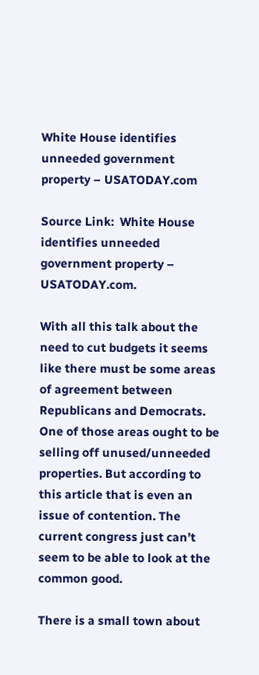White House identifies unneeded government property – USATODAY.com

Source Link:  White House identifies unneeded government property – USATODAY.com.

With all this talk about the need to cut budgets it seems like there must be some areas of agreement between Republicans and Democrats. One of those areas ought to be selling off unused/unneeded properties. But according to this article that is even an issue of contention. The current congress just can’t seem to be able to look at the common good.

There is a small town about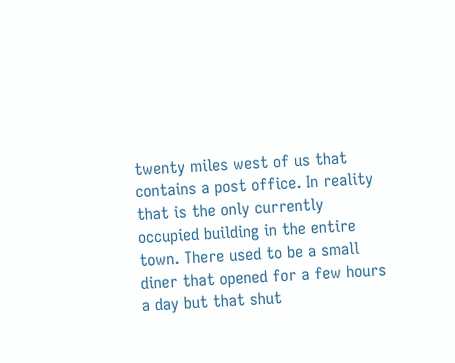twenty miles west of us that contains a post office. In reality that is the only currently occupied building in the entire town. There used to be a small diner that opened for a few hours a day but that shut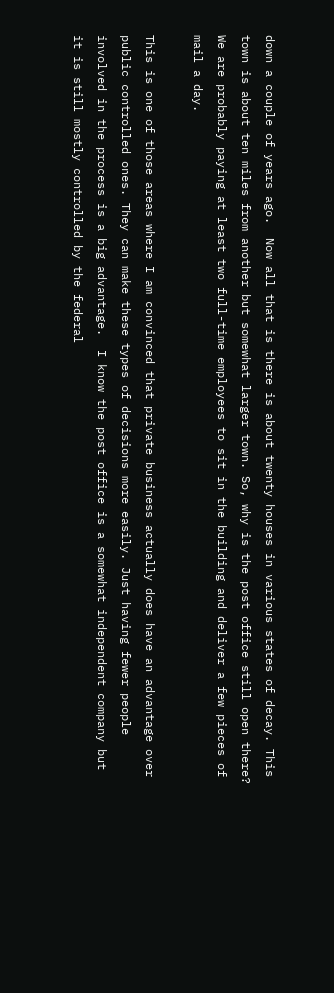down a couple of years ago.  Now all that is there is about twenty houses in various states of decay. This town is about ten miles from another but somewhat larger town. So, why is the post office still open there? We are probably paying at least two full-time employees to sit in the building and deliver a few pieces of mail a day.

This is one of those areas where I am convinced that private business actually does have an advantage over public controlled ones. They can make these types of decisions more easily. Just having fewer people involved in the process is a big advantage.  I know the post office is a somewhat independent company but it is still mostly controlled by the federal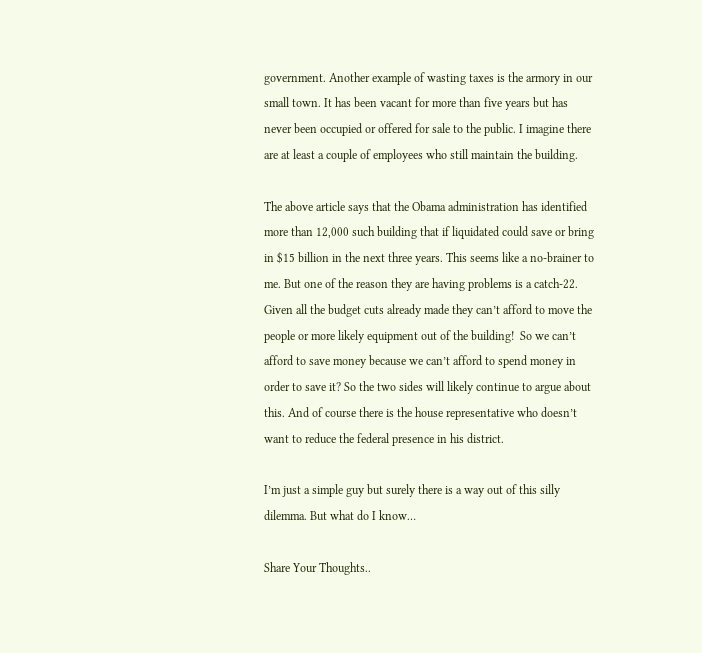government. Another example of wasting taxes is the armory in our small town. It has been vacant for more than five years but has never been occupied or offered for sale to the public. I imagine there are at least a couple of employees who still maintain the building.

The above article says that the Obama administration has identified more than 12,000 such building that if liquidated could save or bring in $15 billion in the next three years. This seems like a no-brainer to me. But one of the reason they are having problems is a catch-22. Given all the budget cuts already made they can’t afford to move the people or more likely equipment out of the building!  So we can’t afford to save money because we can’t afford to spend money in order to save it? So the two sides will likely continue to argue about this. And of course there is the house representative who doesn’t want to reduce the federal presence in his district.

I’m just a simple guy but surely there is a way out of this silly dilemma. But what do I know…

Share Your Thoughts..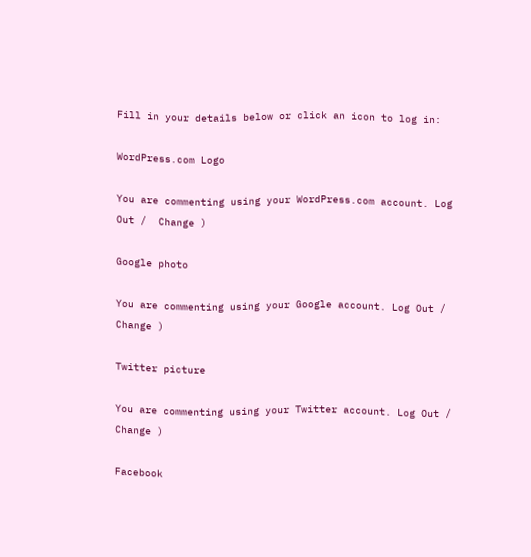Fill in your details below or click an icon to log in:

WordPress.com Logo

You are commenting using your WordPress.com account. Log Out /  Change )

Google photo

You are commenting using your Google account. Log Out /  Change )

Twitter picture

You are commenting using your Twitter account. Log Out /  Change )

Facebook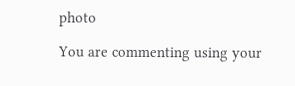photo

You are commenting using your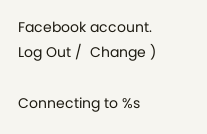Facebook account. Log Out /  Change )

Connecting to %s